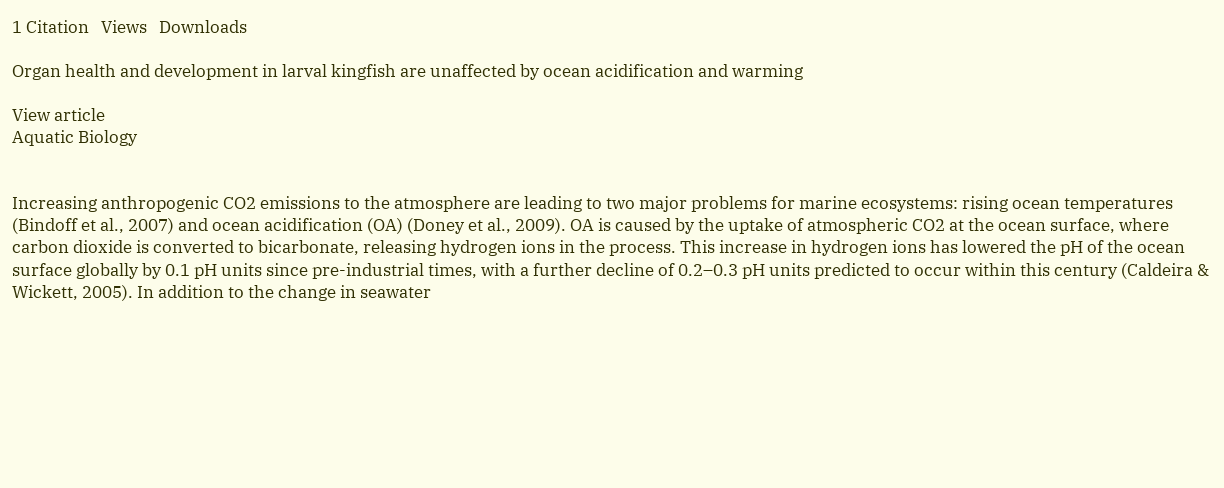1 Citation   Views   Downloads

Organ health and development in larval kingfish are unaffected by ocean acidification and warming

View article
Aquatic Biology


Increasing anthropogenic CO2 emissions to the atmosphere are leading to two major problems for marine ecosystems: rising ocean temperatures (Bindoff et al., 2007) and ocean acidification (OA) (Doney et al., 2009). OA is caused by the uptake of atmospheric CO2 at the ocean surface, where carbon dioxide is converted to bicarbonate, releasing hydrogen ions in the process. This increase in hydrogen ions has lowered the pH of the ocean surface globally by 0.1 pH units since pre-industrial times, with a further decline of 0.2–0.3 pH units predicted to occur within this century (Caldeira & Wickett, 2005). In addition to the change in seawater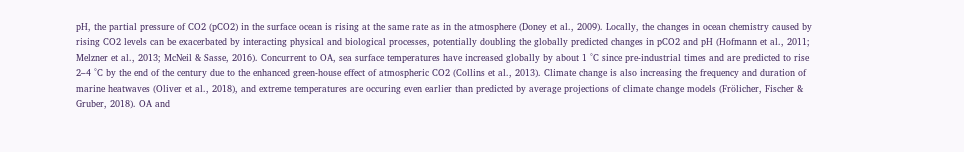pH, the partial pressure of CO2 (pCO2) in the surface ocean is rising at the same rate as in the atmosphere (Doney et al., 2009). Locally, the changes in ocean chemistry caused by rising CO2 levels can be exacerbated by interacting physical and biological processes, potentially doubling the globally predicted changes in pCO2 and pH (Hofmann et al., 2011; Melzner et al., 2013; McNeil & Sasse, 2016). Concurrent to OA, sea surface temperatures have increased globally by about 1 °C since pre-industrial times and are predicted to rise 2–4 °C by the end of the century due to the enhanced green-house effect of atmospheric CO2 (Collins et al., 2013). Climate change is also increasing the frequency and duration of marine heatwaves (Oliver et al., 2018), and extreme temperatures are occuring even earlier than predicted by average projections of climate change models (Frölicher, Fischer & Gruber, 2018). OA and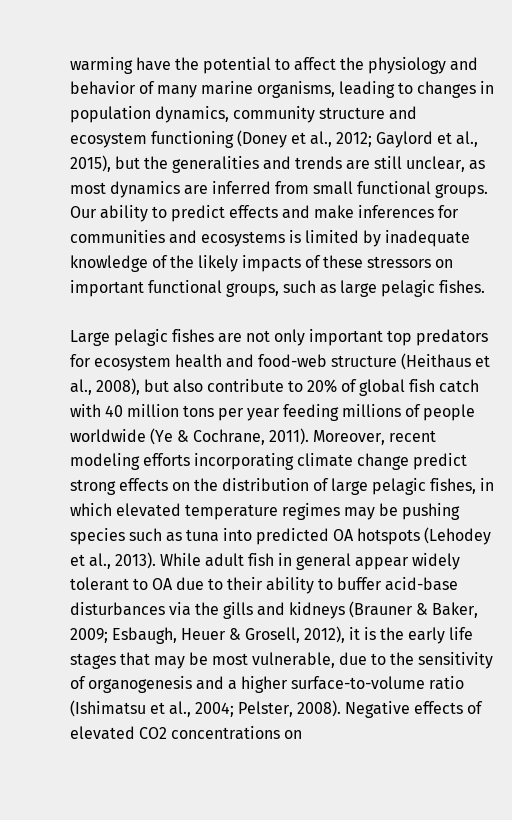warming have the potential to affect the physiology and behavior of many marine organisms, leading to changes in population dynamics, community structure and ecosystem functioning (Doney et al., 2012; Gaylord et al., 2015), but the generalities and trends are still unclear, as most dynamics are inferred from small functional groups. Our ability to predict effects and make inferences for communities and ecosystems is limited by inadequate knowledge of the likely impacts of these stressors on important functional groups, such as large pelagic fishes.

Large pelagic fishes are not only important top predators for ecosystem health and food-web structure (Heithaus et al., 2008), but also contribute to 20% of global fish catch with 40 million tons per year feeding millions of people worldwide (Ye & Cochrane, 2011). Moreover, recent modeling efforts incorporating climate change predict strong effects on the distribution of large pelagic fishes, in which elevated temperature regimes may be pushing species such as tuna into predicted OA hotspots (Lehodey et al., 2013). While adult fish in general appear widely tolerant to OA due to their ability to buffer acid-base disturbances via the gills and kidneys (Brauner & Baker, 2009; Esbaugh, Heuer & Grosell, 2012), it is the early life stages that may be most vulnerable, due to the sensitivity of organogenesis and a higher surface-to-volume ratio (Ishimatsu et al., 2004; Pelster, 2008). Negative effects of elevated CO2 concentrations on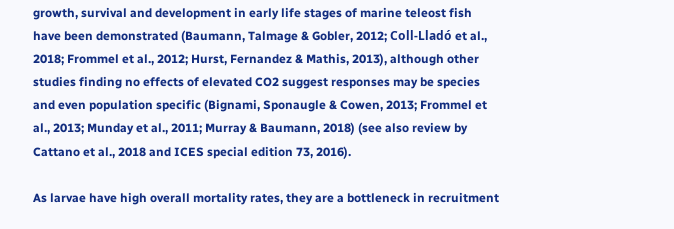growth, survival and development in early life stages of marine teleost fish have been demonstrated (Baumann, Talmage & Gobler, 2012; Coll-Lladó et al., 2018; Frommel et al., 2012; Hurst, Fernandez & Mathis, 2013), although other studies finding no effects of elevated CO2 suggest responses may be species and even population specific (Bignami, Sponaugle & Cowen, 2013; Frommel et al., 2013; Munday et al., 2011; Murray & Baumann, 2018) (see also review by Cattano et al., 2018 and ICES special edition 73, 2016).

As larvae have high overall mortality rates, they are a bottleneck in recruitment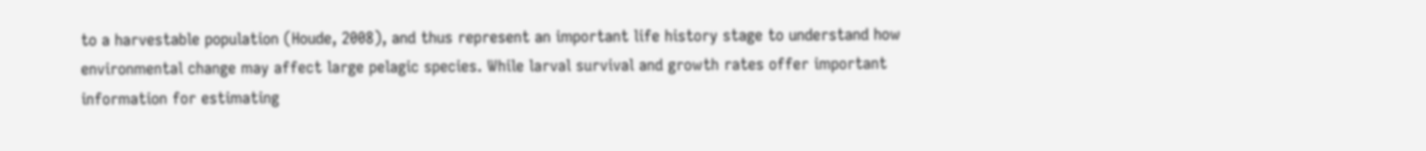to a harvestable population (Houde, 2008), and thus represent an important life history stage to understand how environmental change may affect large pelagic species. While larval survival and growth rates offer important information for estimating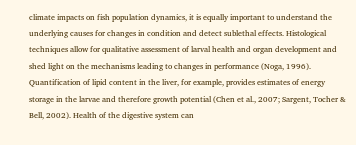climate impacts on fish population dynamics, it is equally important to understand the underlying causes for changes in condition and detect sublethal effects. Histological techniques allow for qualitative assessment of larval health and organ development and shed light on the mechanisms leading to changes in performance (Noga, 1996). Quantification of lipid content in the liver, for example, provides estimates of energy storage in the larvae and therefore growth potential (Chen et al., 2007; Sargent, Tocher & Bell, 2002). Health of the digestive system can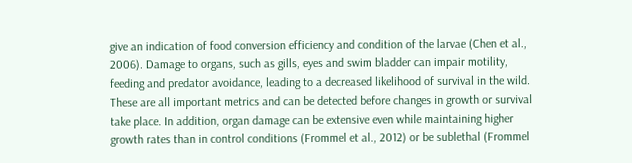give an indication of food conversion efficiency and condition of the larvae (Chen et al., 2006). Damage to organs, such as gills, eyes and swim bladder can impair motility, feeding and predator avoidance, leading to a decreased likelihood of survival in the wild. These are all important metrics and can be detected before changes in growth or survival take place. In addition, organ damage can be extensive even while maintaining higher growth rates than in control conditions (Frommel et al., 2012) or be sublethal (Frommel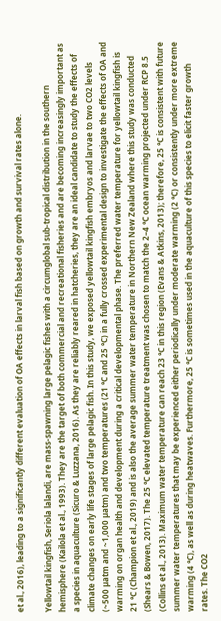et al., 2016), leading to a significantly different evaluation of OA effects in larval fish based on growth and survival rates alone.

Yellowtail kingfish, Seriola lalandi, are mass-spawning large pelagic fishes with a circumglobal sub-tropical distribution in the southern hemisphere (Kailola et al., 1993). They are the target of both commercial and recreational fisheries and are becoming increasingly important as a species in aquaculture (Sicuro & Luzzana, 2016). As they are reliably reared in hatcheries, they are an ideal candidate to study the effects of climate changes on early life stages of large pelagic fish. In this study, we exposed yellowtail kingfish embryos and larvae to two CO2 levels (~500 µatm and ~1,000 µatm) and two temperatures (21 °C and 25 °C) in a fully crossed experimental design to investigate the effects of OA and warming on organ health and development during a critical developmental phase. The preferred water temperature for yellowtail kingfish is 21 °C (Champion et al., 2019) and is also the average summer water temperature in Northern New Zealand where this study was conducted (Shears & Bowen, 2017). The 25 °C elevated temperature treatment was chosen to match the 2–4 °C ocean warming projected under RCP 8.5 (Collins et al., 2013). Maximum water temperature can reach 23 °C in this region (Evans & Atkins, 2013); therefore, 25 °C is consistent with future summer water temperatures that may be experienced either periodically under moderate warming (2 °C) or consistently under more extreme warming (4 °C), as well as during heatwaves. Furthermore, 25 °C is sometimes used in the aquaculture of this species to elicit faster growth rates. The CO2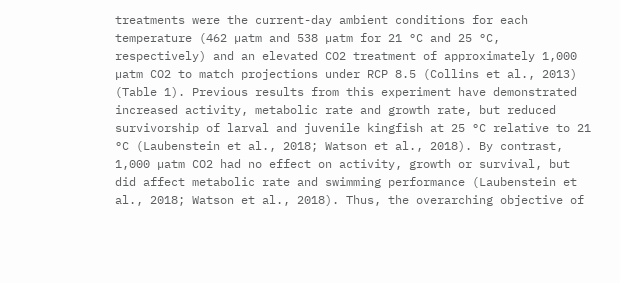treatments were the current-day ambient conditions for each temperature (462 µatm and 538 µatm for 21 °C and 25 °C, respectively) and an elevated CO2 treatment of approximately 1,000 µatm CO2 to match projections under RCP 8.5 (Collins et al., 2013) (Table 1). Previous results from this experiment have demonstrated increased activity, metabolic rate and growth rate, but reduced survivorship of larval and juvenile kingfish at 25 °C relative to 21 °C (Laubenstein et al., 2018; Watson et al., 2018). By contrast, 1,000 µatm CO2 had no effect on activity, growth or survival, but did affect metabolic rate and swimming performance (Laubenstein et al., 2018; Watson et al., 2018). Thus, the overarching objective of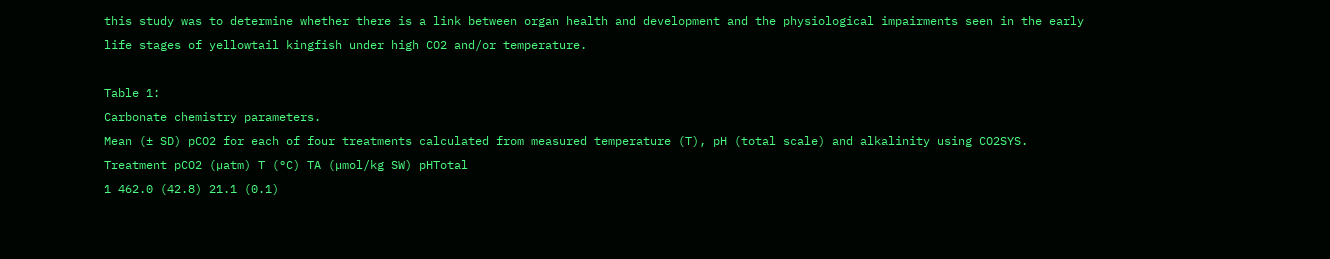this study was to determine whether there is a link between organ health and development and the physiological impairments seen in the early life stages of yellowtail kingfish under high CO2 and/or temperature.

Table 1:
Carbonate chemistry parameters.
Mean (± SD) pCO2 for each of four treatments calculated from measured temperature (T), pH (total scale) and alkalinity using CO2SYS.
Treatment pCO2 (µatm) T (°C) TA (µmol/kg SW) pHTotal
1 462.0 (42.8) 21.1 (0.1)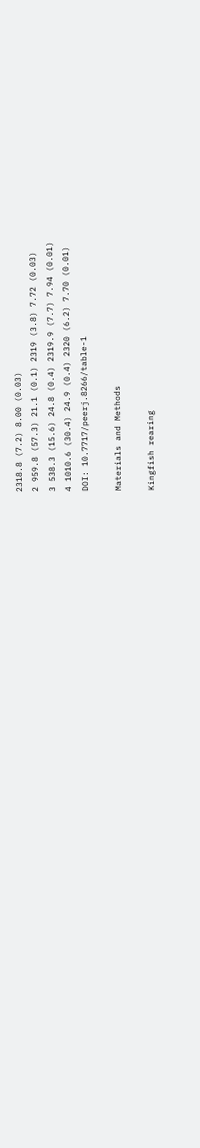2318.8 (7.2) 8.00 (0.03)
2 959.8 (57.3) 21.1 (0.1) 2319 (3.8) 7.72 (0.03)
3 538.3 (15.6) 24.8 (0.4) 2319.9 (7.7) 7.94 (0.01)
4 1010.6 (30.4) 24.9 (0.4) 2320 (6.2) 7.70 (0.01)
DOI: 10.7717/peerj.8266/table-1

Materials and Methods

Kingfish rearing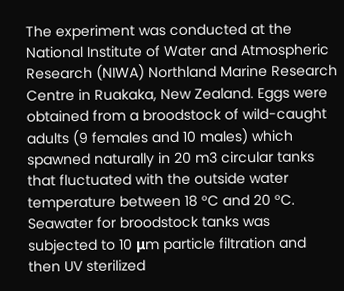The experiment was conducted at the National Institute of Water and Atmospheric Research (NIWA) Northland Marine Research Centre in Ruakaka, New Zealand. Eggs were obtained from a broodstock of wild-caught adults (9 females and 10 males) which spawned naturally in 20 m3 circular tanks that fluctuated with the outside water temperature between 18 °C and 20 °C. Seawater for broodstock tanks was subjected to 10 μm particle filtration and then UV sterilized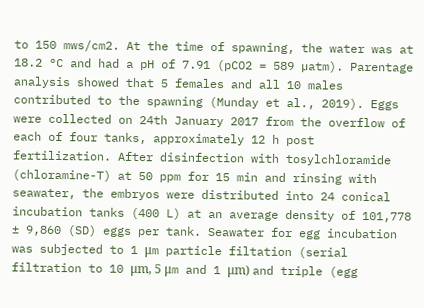to 150 mws/cm2. At the time of spawning, the water was at 18.2 °C and had a pH of 7.91 (pCO2 = 589 µatm). Parentage analysis showed that 5 females and all 10 males contributed to the spawning (Munday et al., 2019). Eggs were collected on 24th January 2017 from the overflow of each of four tanks, approximately 12 h post fertilization. After disinfection with tosylchloramide (chloramine-T) at 50 ppm for 15 min and rinsing with seawater, the embryos were distributed into 24 conical incubation tanks (400 L) at an average density of 101,778 ± 9,860 (SD) eggs per tank. Seawater for egg incubation was subjected to 1 μm particle filtation (serial filtration to 10 μm, 5 μm and 1 μm) and triple (egg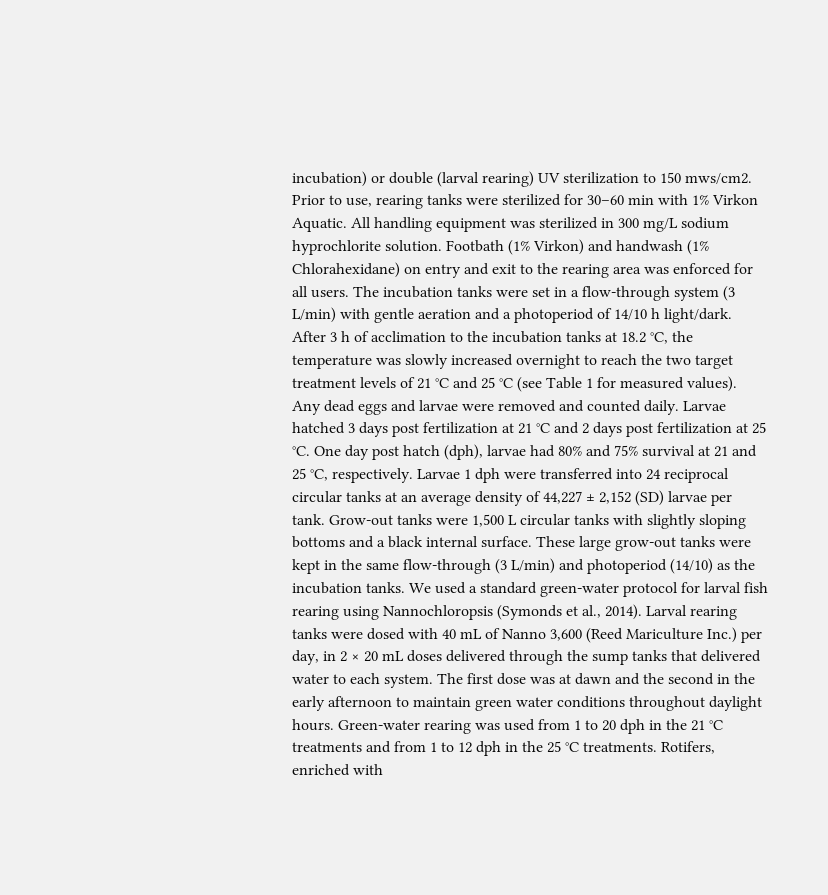incubation) or double (larval rearing) UV sterilization to 150 mws/cm2. Prior to use, rearing tanks were sterilized for 30–60 min with 1% Virkon Aquatic. All handling equipment was sterilized in 300 mg/L sodium hyprochlorite solution. Footbath (1% Virkon) and handwash (1% Chlorahexidane) on entry and exit to the rearing area was enforced for all users. The incubation tanks were set in a flow-through system (3 L/min) with gentle aeration and a photoperiod of 14/10 h light/dark. After 3 h of acclimation to the incubation tanks at 18.2 °C, the temperature was slowly increased overnight to reach the two target treatment levels of 21 °C and 25 °C (see Table 1 for measured values). Any dead eggs and larvae were removed and counted daily. Larvae hatched 3 days post fertilization at 21 °C and 2 days post fertilization at 25 °C. One day post hatch (dph), larvae had 80% and 75% survival at 21 and 25 °C, respectively. Larvae 1 dph were transferred into 24 reciprocal circular tanks at an average density of 44,227 ± 2,152 (SD) larvae per tank. Grow-out tanks were 1,500 L circular tanks with slightly sloping bottoms and a black internal surface. These large grow-out tanks were kept in the same flow-through (3 L/min) and photoperiod (14/10) as the incubation tanks. We used a standard green-water protocol for larval fish rearing using Nannochloropsis (Symonds et al., 2014). Larval rearing tanks were dosed with 40 mL of Nanno 3,600 (Reed Mariculture Inc.) per day, in 2 × 20 mL doses delivered through the sump tanks that delivered water to each system. The first dose was at dawn and the second in the early afternoon to maintain green water conditions throughout daylight hours. Green-water rearing was used from 1 to 20 dph in the 21 °C treatments and from 1 to 12 dph in the 25 °C treatments. Rotifers, enriched with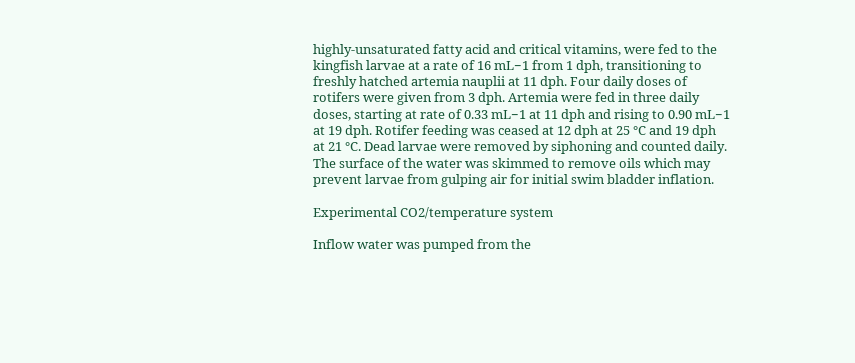highly-unsaturated fatty acid and critical vitamins, were fed to the kingfish larvae at a rate of 16 mL−1 from 1 dph, transitioning to freshly hatched artemia nauplii at 11 dph. Four daily doses of rotifers were given from 3 dph. Artemia were fed in three daily doses, starting at rate of 0.33 mL−1 at 11 dph and rising to 0.90 mL−1 at 19 dph. Rotifer feeding was ceased at 12 dph at 25 °C and 19 dph at 21 °C. Dead larvae were removed by siphoning and counted daily. The surface of the water was skimmed to remove oils which may prevent larvae from gulping air for initial swim bladder inflation.

Experimental CO2/temperature system

Inflow water was pumped from the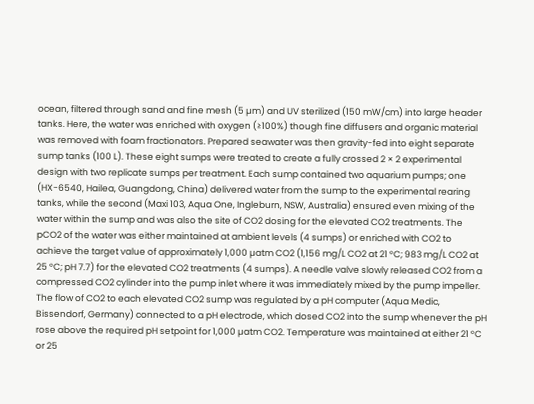ocean, filtered through sand and fine mesh (5 µm) and UV sterilized (150 mW/cm) into large header tanks. Here, the water was enriched with oxygen (≥100%) though fine diffusers and organic material was removed with foam fractionators. Prepared seawater was then gravity-fed into eight separate sump tanks (100 L). These eight sumps were treated to create a fully crossed 2 × 2 experimental design with two replicate sumps per treatment. Each sump contained two aquarium pumps; one (HX-6540, Hailea, Guangdong, China) delivered water from the sump to the experimental rearing tanks, while the second (Maxi 103, Aqua One, Ingleburn, NSW, Australia) ensured even mixing of the water within the sump and was also the site of CO2 dosing for the elevated CO2 treatments. The pCO2 of the water was either maintained at ambient levels (4 sumps) or enriched with CO2 to achieve the target value of approximately 1,000 µatm CO2 (1,156 mg/L CO2 at 21 °C; 983 mg/L CO2 at 25 °C; pH 7.7) for the elevated CO2 treatments (4 sumps). A needle valve slowly released CO2 from a compressed CO2 cylinder into the pump inlet where it was immediately mixed by the pump impeller. The flow of CO2 to each elevated CO2 sump was regulated by a pH computer (Aqua Medic, Bissendorf, Germany) connected to a pH electrode, which dosed CO2 into the sump whenever the pH rose above the required pH setpoint for 1,000 µatm CO2. Temperature was maintained at either 21 °C or 25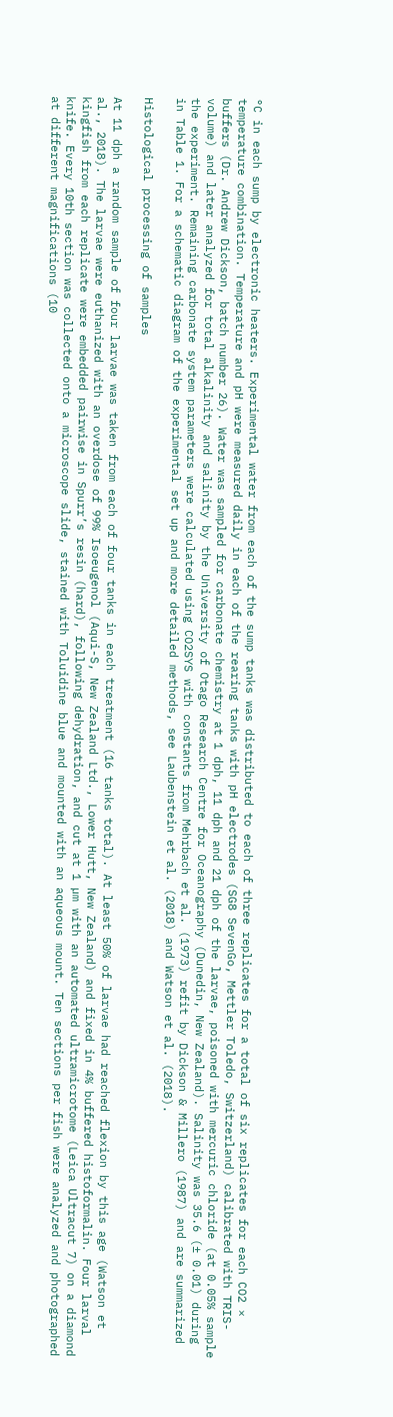°C in each sump by electronic heaters. Experimental water from each of the sump tanks was distributed to each of three replicates for a total of six replicates for each CO2 × temperature combination. Temperature and pH were measured daily in each of the rearing tanks with pH electrodes (SG8 SevenGo, Mettler Toledo, Switzerland) calibrated with TRIS-buffers (Dr. Andrew Dickson, batch number 26). Water was sampled for carbonate chemistry at 1 dph, 11 dph and 21 dph of the larvae, poisoned with mercuric chloride (at 0.05% sample volume) and later analyzed for total alkalinity and salinity by the University of Otago Research Centre for Oceanography (Dunedin, New Zealand). Salinity was 35.6 (± 0.01) during the experiment. Remaining carbonate system parameters were calculated using CO2SYS with constants from Mehrbach et al. (1973) refit by Dickson & Millero (1987) and are summarized in Table 1. For a schematic diagram of the experimental set up and more detailed methods, see Laubenstein et al. (2018) and Watson et al. (2018).

Histological processing of samples

At 11 dph a random sample of four larvae was taken from each of four tanks in each treatment (16 tanks total). At least 50% of larvae had reached flexion by this age (Watson et al., 2018). The larvae were euthanized with an overdose of 99% Isoeugenol (Aqui-S, New Zealand Ltd., Lower Hutt, New Zealand) and fixed in 4% buffered histoformalin. Four larval kingfish from each replicate were embedded pairwise in Spurr’s resin (hard), following dehydration, and cut at 1 µm with an automated ultramicrotome (Leica Ultracut 7) on a diamond knife. Every 10th section was collected onto a microscope slide, stained with Toluidine blue and mounted with an aqueous mount. Ten sections per fish were analyzed and photographed at different magnifications (10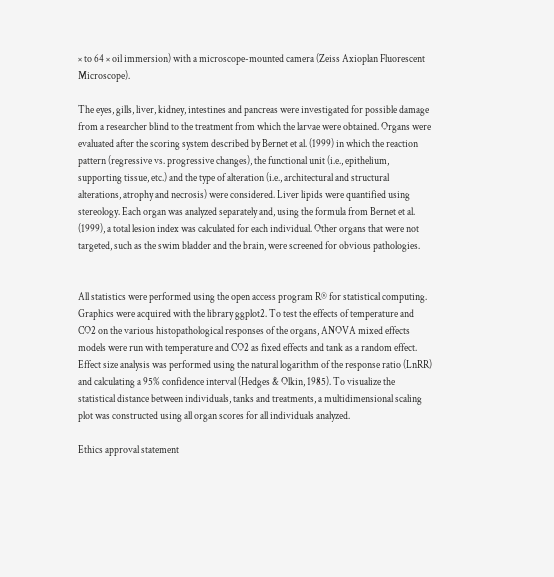× to 64 × oil immersion) with a microscope-mounted camera (Zeiss Axioplan Fluorescent Microscope).

The eyes, gills, liver, kidney, intestines and pancreas were investigated for possible damage from a researcher blind to the treatment from which the larvae were obtained. Organs were evaluated after the scoring system described by Bernet et al. (1999) in which the reaction pattern (regressive vs. progressive changes), the functional unit (i.e., epithelium, supporting tissue, etc.) and the type of alteration (i.e., architectural and structural alterations, atrophy and necrosis) were considered. Liver lipids were quantified using stereology. Each organ was analyzed separately and, using the formula from Bernet et al. (1999), a total lesion index was calculated for each individual. Other organs that were not targeted, such as the swim bladder and the brain, were screened for obvious pathologies.


All statistics were performed using the open access program R® for statistical computing. Graphics were acquired with the library ggplot2. To test the effects of temperature and CO2 on the various histopathological responses of the organs, ANOVA mixed effects models were run with temperature and CO2 as fixed effects and tank as a random effect. Effect size analysis was performed using the natural logarithm of the response ratio (LnRR) and calculating a 95% confidence interval (Hedges & Olkin, 1985). To visualize the statistical distance between individuals, tanks and treatments, a multidimensional scaling plot was constructed using all organ scores for all individuals analyzed.

Ethics approval statement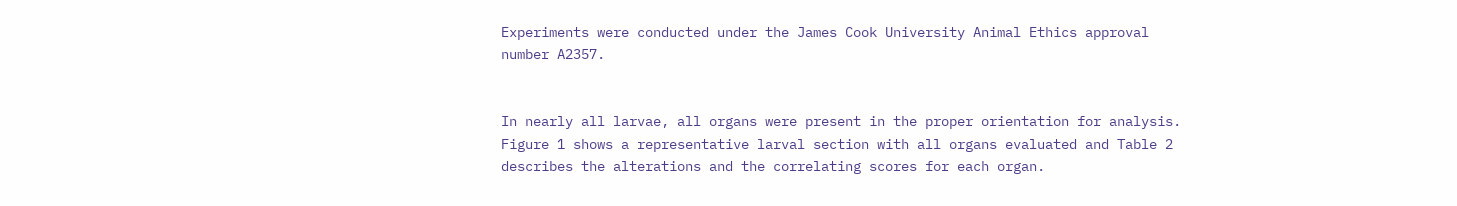Experiments were conducted under the James Cook University Animal Ethics approval number A2357.


In nearly all larvae, all organs were present in the proper orientation for analysis. Figure 1 shows a representative larval section with all organs evaluated and Table 2 describes the alterations and the correlating scores for each organ.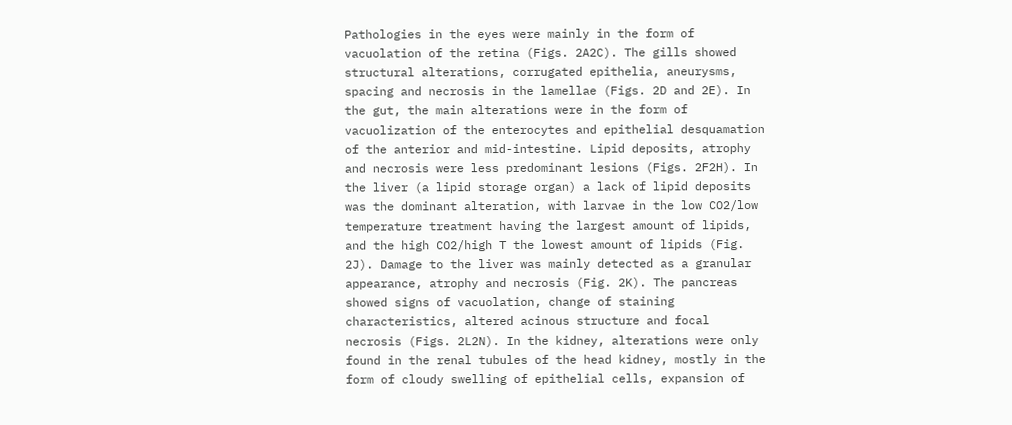Pathologies in the eyes were mainly in the form of vacuolation of the retina (Figs. 2A2C). The gills showed structural alterations, corrugated epithelia, aneurysms, spacing and necrosis in the lamellae (Figs. 2D and 2E). In the gut, the main alterations were in the form of vacuolization of the enterocytes and epithelial desquamation of the anterior and mid-intestine. Lipid deposits, atrophy and necrosis were less predominant lesions (Figs. 2F2H). In the liver (a lipid storage organ) a lack of lipid deposits was the dominant alteration, with larvae in the low CO2/low temperature treatment having the largest amount of lipids, and the high CO2/high T the lowest amount of lipids (Fig. 2J). Damage to the liver was mainly detected as a granular appearance, atrophy and necrosis (Fig. 2K). The pancreas showed signs of vacuolation, change of staining characteristics, altered acinous structure and focal necrosis (Figs. 2L2N). In the kidney, alterations were only found in the renal tubules of the head kidney, mostly in the form of cloudy swelling of epithelial cells, expansion of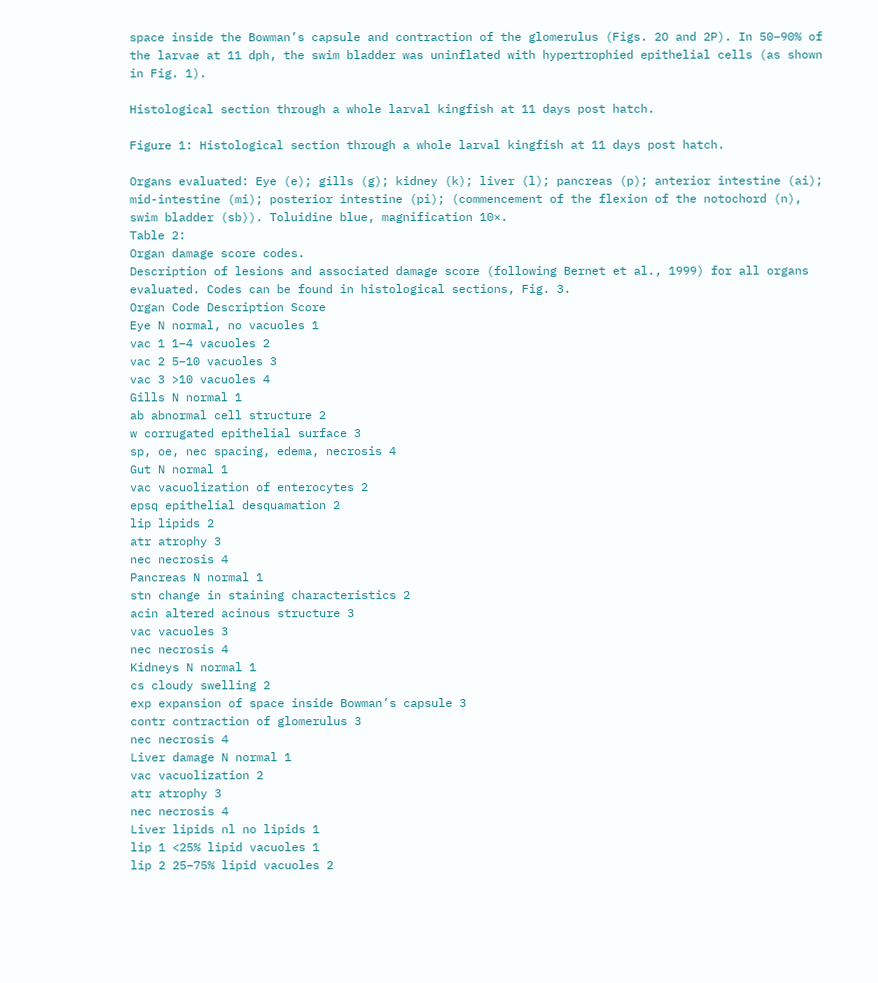space inside the Bowman’s capsule and contraction of the glomerulus (Figs. 2O and 2P). In 50–90% of the larvae at 11 dph, the swim bladder was uninflated with hypertrophied epithelial cells (as shown in Fig. 1).

Histological section through a whole larval kingfish at 11 days post hatch.

Figure 1: Histological section through a whole larval kingfish at 11 days post hatch.

Organs evaluated: Eye (e); gills (g); kidney (k); liver (l); pancreas (p); anterior intestine (ai); mid-intestine (mi); posterior intestine (pi); (commencement of the flexion of the notochord (n), swim bladder (sb)). Toluidine blue, magnification 10×.
Table 2:
Organ damage score codes.
Description of lesions and associated damage score (following Bernet et al., 1999) for all organs evaluated. Codes can be found in histological sections, Fig. 3.
Organ Code Description Score
Eye N normal, no vacuoles 1
vac 1 1–4 vacuoles 2
vac 2 5–10 vacuoles 3
vac 3 >10 vacuoles 4
Gills N normal 1
ab abnormal cell structure 2
w corrugated epithelial surface 3
sp, oe, nec spacing, edema, necrosis 4
Gut N normal 1
vac vacuolization of enterocytes 2
epsq epithelial desquamation 2
lip lipids 2
atr atrophy 3
nec necrosis 4
Pancreas N normal 1
stn change in staining characteristics 2
acin altered acinous structure 3
vac vacuoles 3
nec necrosis 4
Kidneys N normal 1
cs cloudy swelling 2
exp expansion of space inside Bowman’s capsule 3
contr contraction of glomerulus 3
nec necrosis 4
Liver damage N normal 1
vac vacuolization 2
atr atrophy 3
nec necrosis 4
Liver lipids nl no lipids 1
lip 1 <25% lipid vacuoles 1
lip 2 25–75% lipid vacuoles 2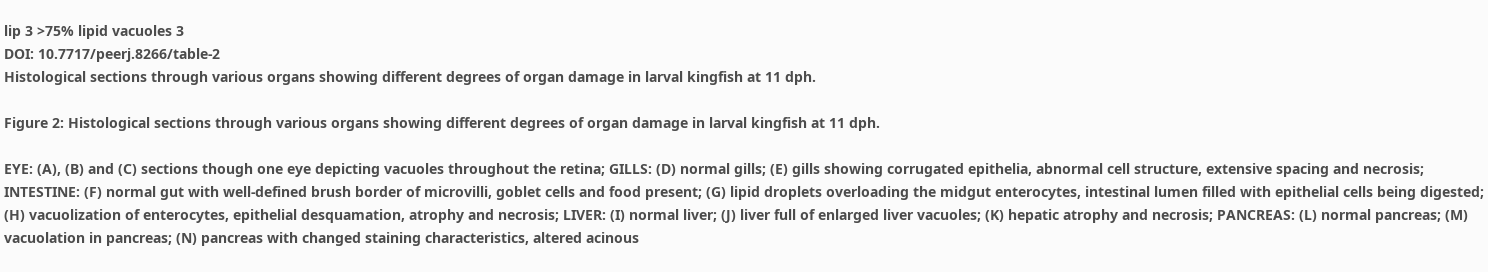lip 3 >75% lipid vacuoles 3
DOI: 10.7717/peerj.8266/table-2
Histological sections through various organs showing different degrees of organ damage in larval kingfish at 11 dph.

Figure 2: Histological sections through various organs showing different degrees of organ damage in larval kingfish at 11 dph.

EYE: (A), (B) and (C) sections though one eye depicting vacuoles throughout the retina; GILLS: (D) normal gills; (E) gills showing corrugated epithelia, abnormal cell structure, extensive spacing and necrosis; INTESTINE: (F) normal gut with well-defined brush border of microvilli, goblet cells and food present; (G) lipid droplets overloading the midgut enterocytes, intestinal lumen filled with epithelial cells being digested; (H) vacuolization of enterocytes, epithelial desquamation, atrophy and necrosis; LIVER: (I) normal liver; (J) liver full of enlarged liver vacuoles; (K) hepatic atrophy and necrosis; PANCREAS: (L) normal pancreas; (M) vacuolation in pancreas; (N) pancreas with changed staining characteristics, altered acinous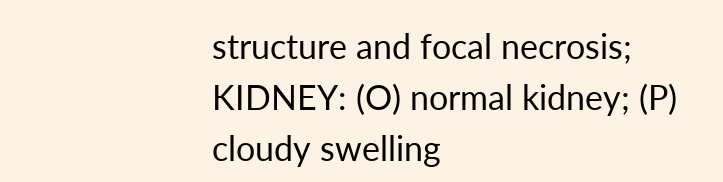structure and focal necrosis; KIDNEY: (O) normal kidney; (P) cloudy swelling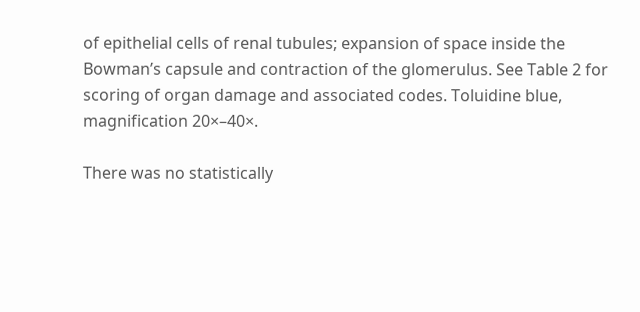of epithelial cells of renal tubules; expansion of space inside the Bowman’s capsule and contraction of the glomerulus. See Table 2 for scoring of organ damage and associated codes. Toluidine blue, magnification 20×–40×.

There was no statistically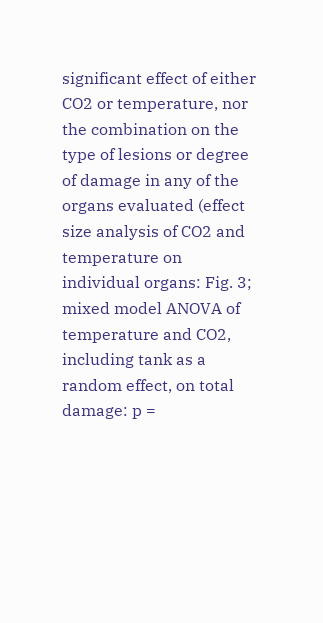significant effect of either CO2 or temperature, nor the combination on the type of lesions or degree of damage in any of the organs evaluated (effect size analysis of CO2 and temperature on individual organs: Fig. 3; mixed model ANOVA of temperature and CO2, including tank as a random effect, on total damage: p =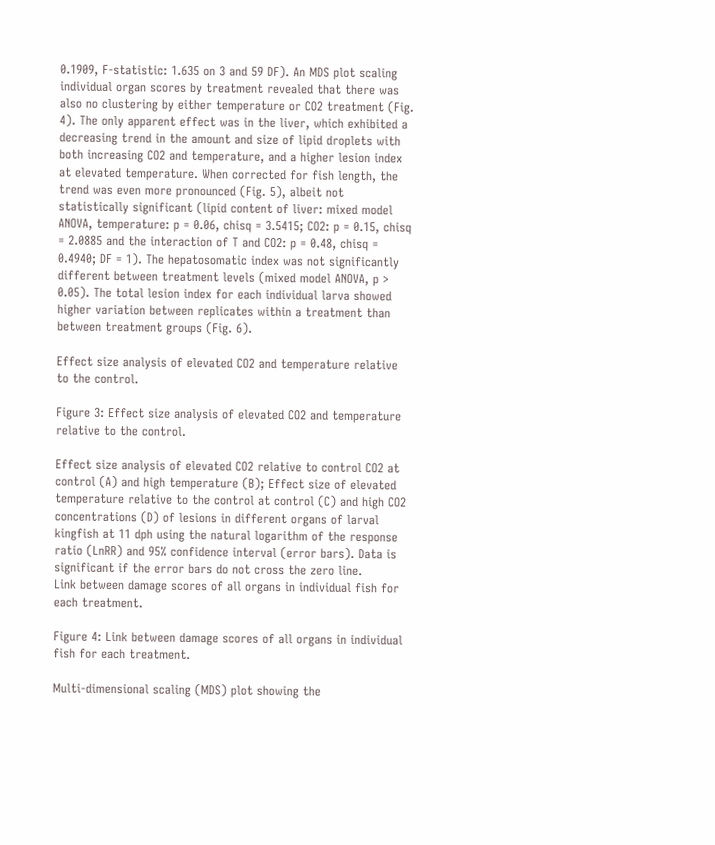0.1909, F-statistic: 1.635 on 3 and 59 DF). An MDS plot scaling individual organ scores by treatment revealed that there was also no clustering by either temperature or CO2 treatment (Fig. 4). The only apparent effect was in the liver, which exhibited a decreasing trend in the amount and size of lipid droplets with both increasing CO2 and temperature, and a higher lesion index at elevated temperature. When corrected for fish length, the trend was even more pronounced (Fig. 5), albeit not statistically significant (lipid content of liver: mixed model ANOVA, temperature: p = 0.06, chisq = 3.5415; CO2: p = 0.15, chisq = 2.0885 and the interaction of T and CO2: p = 0.48, chisq = 0.4940; DF = 1). The hepatosomatic index was not significantly different between treatment levels (mixed model ANOVA, p > 0.05). The total lesion index for each individual larva showed higher variation between replicates within a treatment than between treatment groups (Fig. 6).

Effect size analysis of elevated CO2 and temperature relative to the control.

Figure 3: Effect size analysis of elevated CO2 and temperature relative to the control.

Effect size analysis of elevated CO2 relative to control CO2 at control (A) and high temperature (B); Effect size of elevated temperature relative to the control at control (C) and high CO2 concentrations (D) of lesions in different organs of larval kingfish at 11 dph using the natural logarithm of the response ratio (LnRR) and 95% confidence interval (error bars). Data is significant if the error bars do not cross the zero line.
Link between damage scores of all organs in individual fish for each treatment.

Figure 4: Link between damage scores of all organs in individual fish for each treatment.

Multi-dimensional scaling (MDS) plot showing the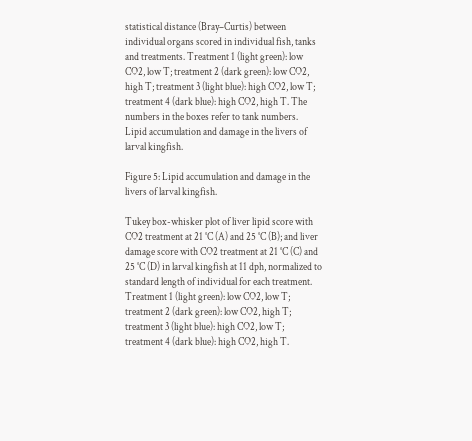statistical distance (Bray–Curtis) between individual organs scored in individual fish, tanks and treatments. Treatment 1 (light green): low CO2, low T; treatment 2 (dark green): low CO2, high T; treatment 3 (light blue): high CO2, low T; treatment 4 (dark blue): high CO2, high T. The numbers in the boxes refer to tank numbers.
Lipid accumulation and damage in the livers of larval kingfish.

Figure 5: Lipid accumulation and damage in the livers of larval kingfish.

Tukey box-whisker plot of liver lipid score with CO2 treatment at 21 °C (A) and 25 °C (B); and liver damage score with CO2 treatment at 21 °C (C) and 25 °C (D) in larval kingfish at 11 dph, normalized to standard length of individual for each treatment. Treatment 1 (light green): low CO2, low T; treatment 2 (dark green): low CO2, high T; treatment 3 (light blue): high CO2, low T; treatment 4 (dark blue): high CO2, high T.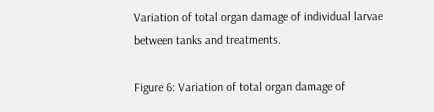Variation of total organ damage of individual larvae between tanks and treatments.

Figure 6: Variation of total organ damage of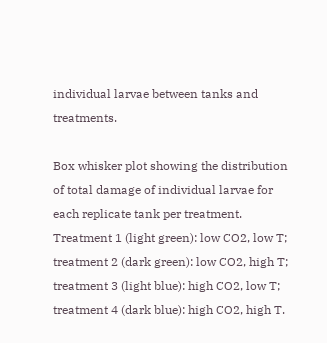individual larvae between tanks and treatments.

Box whisker plot showing the distribution of total damage of individual larvae for each replicate tank per treatment. Treatment 1 (light green): low CO2, low T; treatment 2 (dark green): low CO2, high T; treatment 3 (light blue): high CO2, low T; treatment 4 (dark blue): high CO2, high T.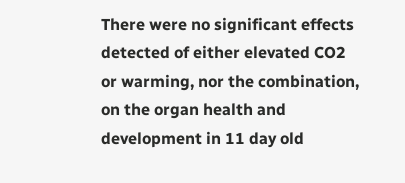There were no significant effects detected of either elevated CO2 or warming, nor the combination, on the organ health and development in 11 day old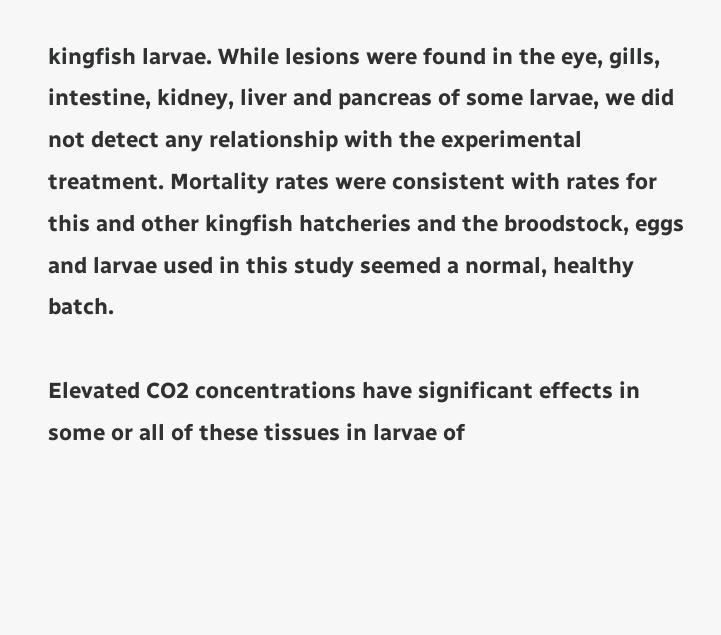kingfish larvae. While lesions were found in the eye, gills, intestine, kidney, liver and pancreas of some larvae, we did not detect any relationship with the experimental treatment. Mortality rates were consistent with rates for this and other kingfish hatcheries and the broodstock, eggs and larvae used in this study seemed a normal, healthy batch.

Elevated CO2 concentrations have significant effects in some or all of these tissues in larvae of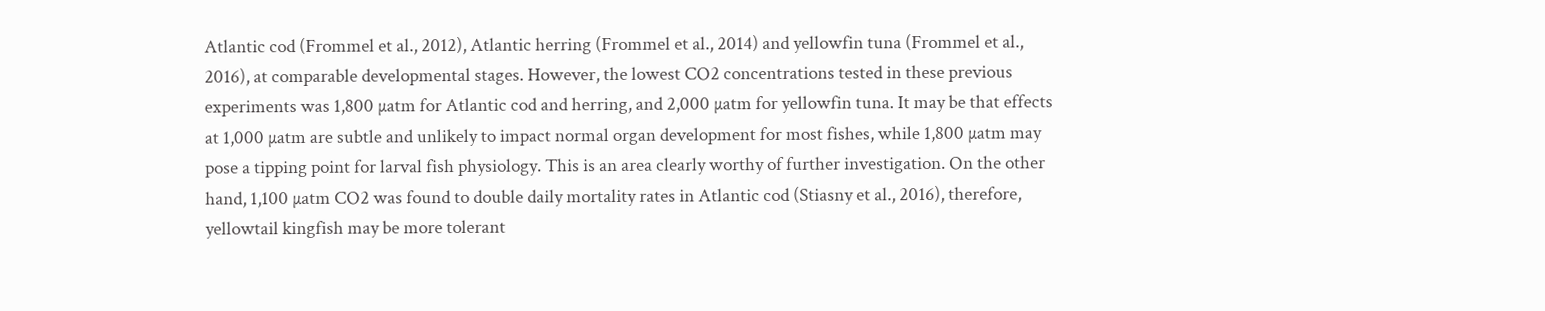Atlantic cod (Frommel et al., 2012), Atlantic herring (Frommel et al., 2014) and yellowfin tuna (Frommel et al., 2016), at comparable developmental stages. However, the lowest CO2 concentrations tested in these previous experiments was 1,800 µatm for Atlantic cod and herring, and 2,000 µatm for yellowfin tuna. It may be that effects at 1,000 µatm are subtle and unlikely to impact normal organ development for most fishes, while 1,800 µatm may pose a tipping point for larval fish physiology. This is an area clearly worthy of further investigation. On the other hand, 1,100 µatm CO2 was found to double daily mortality rates in Atlantic cod (Stiasny et al., 2016), therefore, yellowtail kingfish may be more tolerant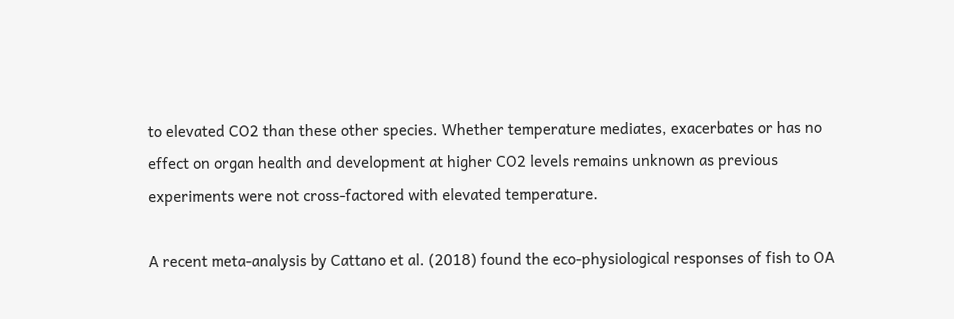to elevated CO2 than these other species. Whether temperature mediates, exacerbates or has no effect on organ health and development at higher CO2 levels remains unknown as previous experiments were not cross-factored with elevated temperature.

A recent meta-analysis by Cattano et al. (2018) found the eco-physiological responses of fish to OA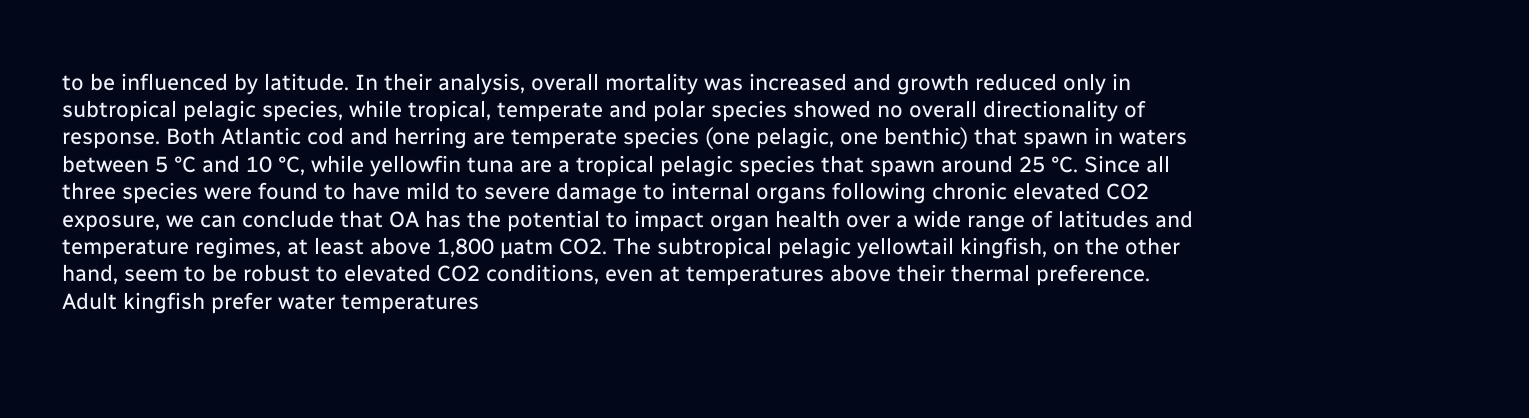to be influenced by latitude. In their analysis, overall mortality was increased and growth reduced only in subtropical pelagic species, while tropical, temperate and polar species showed no overall directionality of response. Both Atlantic cod and herring are temperate species (one pelagic, one benthic) that spawn in waters between 5 °C and 10 °C, while yellowfin tuna are a tropical pelagic species that spawn around 25 °C. Since all three species were found to have mild to severe damage to internal organs following chronic elevated CO2 exposure, we can conclude that OA has the potential to impact organ health over a wide range of latitudes and temperature regimes, at least above 1,800 µatm CO2. The subtropical pelagic yellowtail kingfish, on the other hand, seem to be robust to elevated CO2 conditions, even at temperatures above their thermal preference. Adult kingfish prefer water temperatures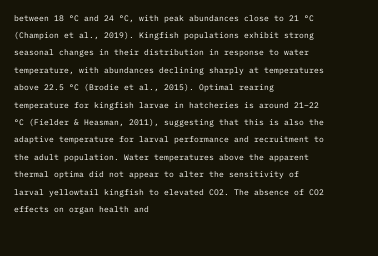between 18 °C and 24 °C, with peak abundances close to 21 °C (Champion et al., 2019). Kingfish populations exhibit strong seasonal changes in their distribution in response to water temperature, with abundances declining sharply at temperatures above 22.5 °C (Brodie et al., 2015). Optimal rearing temperature for kingfish larvae in hatcheries is around 21–22 °C (Fielder & Heasman, 2011), suggesting that this is also the adaptive temperature for larval performance and recruitment to the adult population. Water temperatures above the apparent thermal optima did not appear to alter the sensitivity of larval yellowtail kingfish to elevated CO2. The absence of CO2 effects on organ health and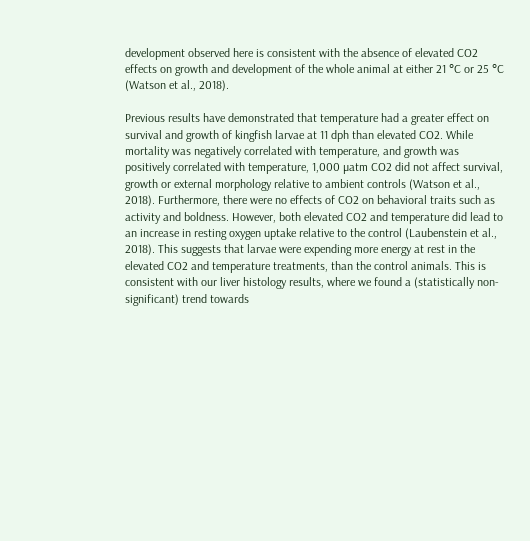development observed here is consistent with the absence of elevated CO2 effects on growth and development of the whole animal at either 21 °C or 25 °C (Watson et al., 2018).

Previous results have demonstrated that temperature had a greater effect on survival and growth of kingfish larvae at 11 dph than elevated CO2. While mortality was negatively correlated with temperature, and growth was positively correlated with temperature, 1,000 µatm CO2 did not affect survival, growth or external morphology relative to ambient controls (Watson et al., 2018). Furthermore, there were no effects of CO2 on behavioral traits such as activity and boldness. However, both elevated CO2 and temperature did lead to an increase in resting oxygen uptake relative to the control (Laubenstein et al., 2018). This suggests that larvae were expending more energy at rest in the elevated CO2 and temperature treatments, than the control animals. This is consistent with our liver histology results, where we found a (statistically non-significant) trend towards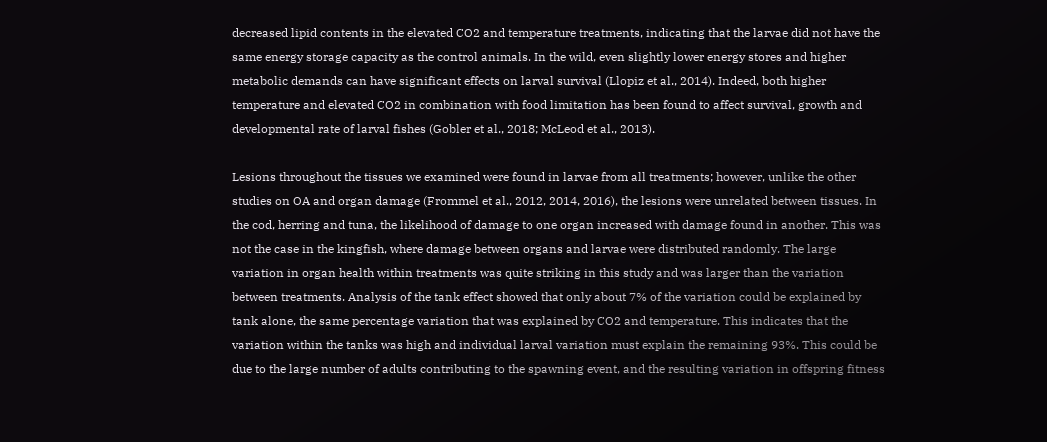decreased lipid contents in the elevated CO2 and temperature treatments, indicating that the larvae did not have the same energy storage capacity as the control animals. In the wild, even slightly lower energy stores and higher metabolic demands can have significant effects on larval survival (Llopiz et al., 2014). Indeed, both higher temperature and elevated CO2 in combination with food limitation has been found to affect survival, growth and developmental rate of larval fishes (Gobler et al., 2018; McLeod et al., 2013).

Lesions throughout the tissues we examined were found in larvae from all treatments; however, unlike the other studies on OA and organ damage (Frommel et al., 2012, 2014, 2016), the lesions were unrelated between tissues. In the cod, herring and tuna, the likelihood of damage to one organ increased with damage found in another. This was not the case in the kingfish, where damage between organs and larvae were distributed randomly. The large variation in organ health within treatments was quite striking in this study and was larger than the variation between treatments. Analysis of the tank effect showed that only about 7% of the variation could be explained by tank alone, the same percentage variation that was explained by CO2 and temperature. This indicates that the variation within the tanks was high and individual larval variation must explain the remaining 93%. This could be due to the large number of adults contributing to the spawning event, and the resulting variation in offspring fitness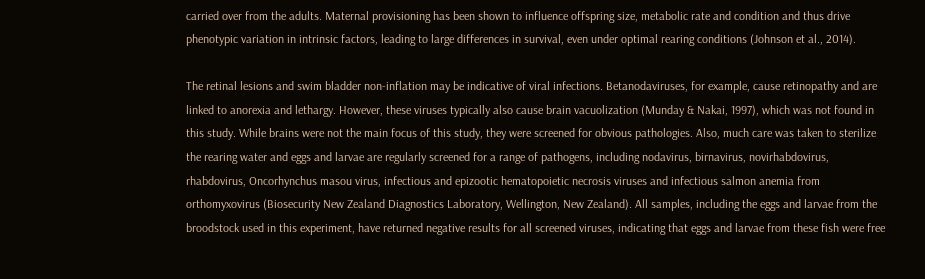carried over from the adults. Maternal provisioning has been shown to influence offspring size, metabolic rate and condition and thus drive phenotypic variation in intrinsic factors, leading to large differences in survival, even under optimal rearing conditions (Johnson et al., 2014).

The retinal lesions and swim bladder non-inflation may be indicative of viral infections. Betanodaviruses, for example, cause retinopathy and are linked to anorexia and lethargy. However, these viruses typically also cause brain vacuolization (Munday & Nakai, 1997), which was not found in this study. While brains were not the main focus of this study, they were screened for obvious pathologies. Also, much care was taken to sterilize the rearing water and eggs and larvae are regularly screened for a range of pathogens, including nodavirus, birnavirus, novirhabdovirus, rhabdovirus, Oncorhynchus masou virus, infectious and epizootic hematopoietic necrosis viruses and infectious salmon anemia from orthomyxovirus (Biosecurity New Zealand Diagnostics Laboratory, Wellington, New Zealand). All samples, including the eggs and larvae from the broodstock used in this experiment, have returned negative results for all screened viruses, indicating that eggs and larvae from these fish were free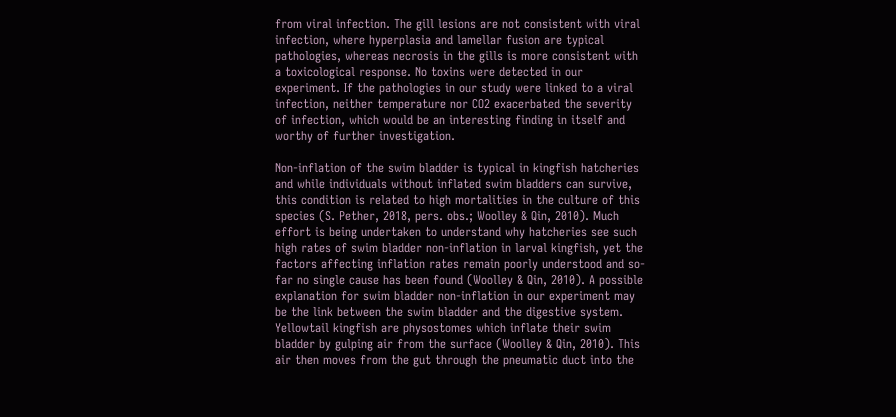from viral infection. The gill lesions are not consistent with viral infection, where hyperplasia and lamellar fusion are typical pathologies, whereas necrosis in the gills is more consistent with a toxicological response. No toxins were detected in our experiment. If the pathologies in our study were linked to a viral infection, neither temperature nor CO2 exacerbated the severity of infection, which would be an interesting finding in itself and worthy of further investigation.

Non-inflation of the swim bladder is typical in kingfish hatcheries and while individuals without inflated swim bladders can survive, this condition is related to high mortalities in the culture of this species (S. Pether, 2018, pers. obs.; Woolley & Qin, 2010). Much effort is being undertaken to understand why hatcheries see such high rates of swim bladder non-inflation in larval kingfish, yet the factors affecting inflation rates remain poorly understood and so-far no single cause has been found (Woolley & Qin, 2010). A possible explanation for swim bladder non-inflation in our experiment may be the link between the swim bladder and the digestive system. Yellowtail kingfish are physostomes which inflate their swim bladder by gulping air from the surface (Woolley & Qin, 2010). This air then moves from the gut through the pneumatic duct into the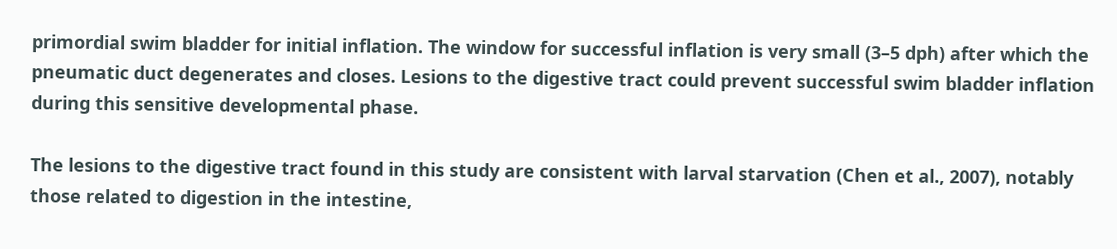primordial swim bladder for initial inflation. The window for successful inflation is very small (3–5 dph) after which the pneumatic duct degenerates and closes. Lesions to the digestive tract could prevent successful swim bladder inflation during this sensitive developmental phase.

The lesions to the digestive tract found in this study are consistent with larval starvation (Chen et al., 2007), notably those related to digestion in the intestine,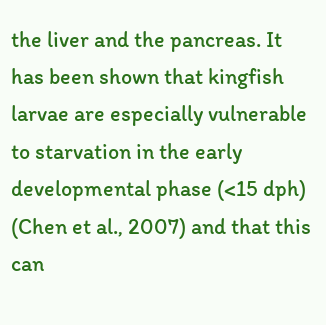the liver and the pancreas. It has been shown that kingfish larvae are especially vulnerable to starvation in the early developmental phase (<15 dph) (Chen et al., 2007) and that this can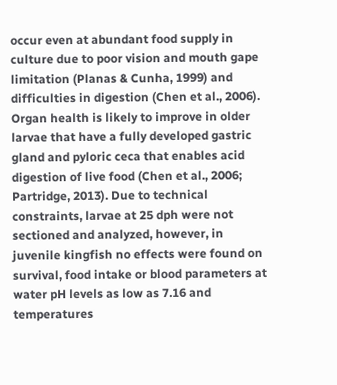occur even at abundant food supply in culture due to poor vision and mouth gape limitation (Planas & Cunha, 1999) and difficulties in digestion (Chen et al., 2006). Organ health is likely to improve in older larvae that have a fully developed gastric gland and pyloric ceca that enables acid digestion of live food (Chen et al., 2006; Partridge, 2013). Due to technical constraints, larvae at 25 dph were not sectioned and analyzed, however, in juvenile kingfish no effects were found on survival, food intake or blood parameters at water pH levels as low as 7.16 and temperatures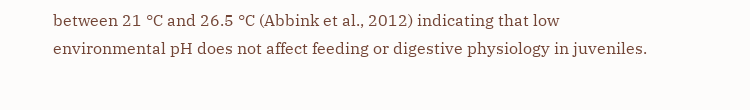between 21 °C and 26.5 °C (Abbink et al., 2012) indicating that low environmental pH does not affect feeding or digestive physiology in juveniles.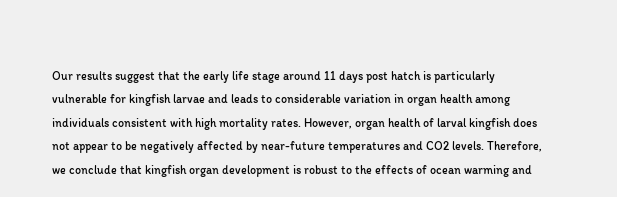Our results suggest that the early life stage around 11 days post hatch is particularly vulnerable for kingfish larvae and leads to considerable variation in organ health among individuals consistent with high mortality rates. However, organ health of larval kingfish does not appear to be negatively affected by near-future temperatures and CO2 levels. Therefore, we conclude that kingfish organ development is robust to the effects of ocean warming and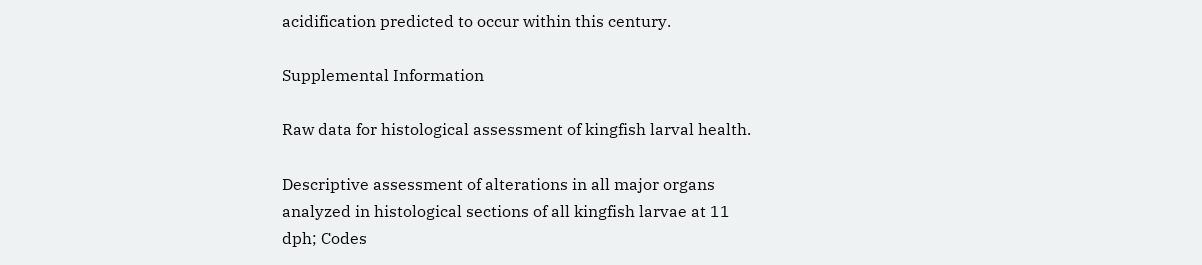acidification predicted to occur within this century.

Supplemental Information

Raw data for histological assessment of kingfish larval health.

Descriptive assessment of alterations in all major organs analyzed in histological sections of all kingfish larvae at 11 dph; Codes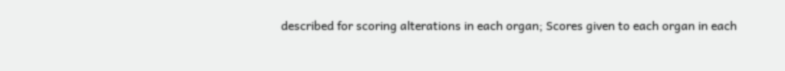described for scoring alterations in each organ; Scores given to each organ in each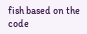fish based on the code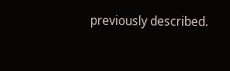previously described.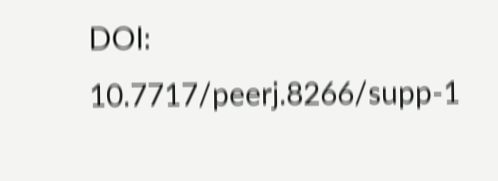DOI: 10.7717/peerj.8266/supp-1